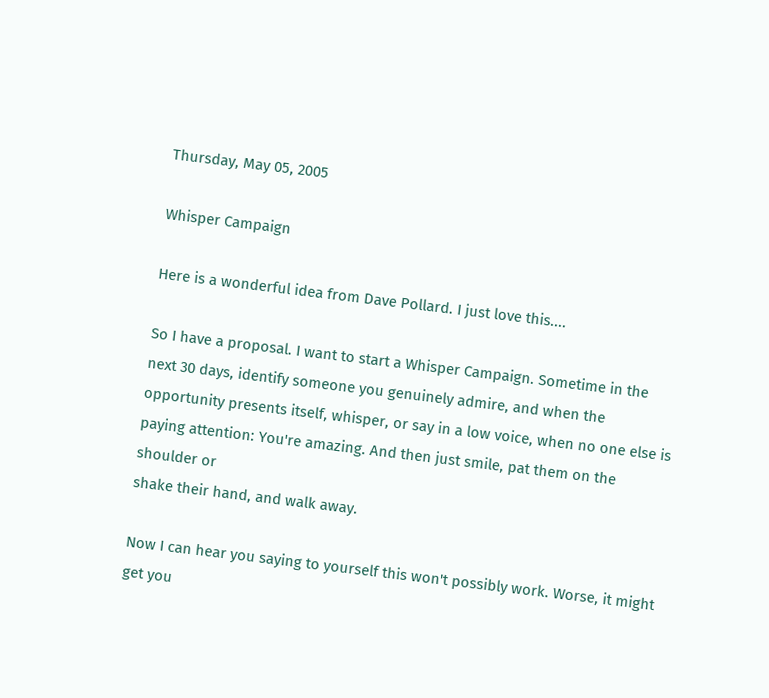Thursday, May 05, 2005

Whisper Campaign

Here is a wonderful idea from Dave Pollard. I just love this....

So I have a proposal. I want to start a Whisper Campaign. Sometime in the next 30 days, identify someone you genuinely admire, and when the opportunity presents itself, whisper, or say in a low voice, when no one else is paying attention: You're amazing. And then just smile, pat them on the shoulder or
shake their hand, and walk away.

Now I can hear you saying to yourself this won't possibly work. Worse, it might get you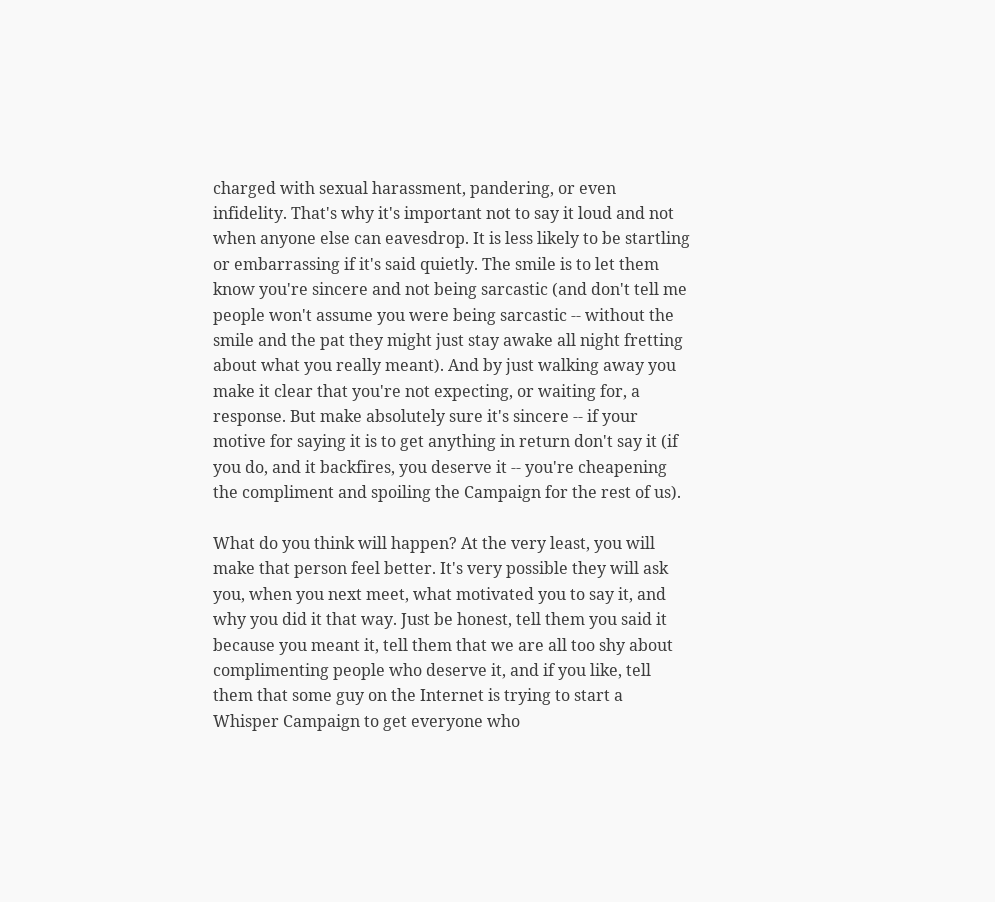charged with sexual harassment, pandering, or even infidelity. That's why it's important not to say it loud and not when anyone else can eavesdrop. It is less likely to be startling or embarrassing if it's said quietly. The smile is to let them know you're sincere and not being sarcastic (and don't tell me people won't assume you were being sarcastic -- without the smile and the pat they might just stay awake all night fretting about what you really meant). And by just walking away you make it clear that you're not expecting, or waiting for, a response. But make absolutely sure it's sincere -- if your motive for saying it is to get anything in return don't say it (if you do, and it backfires, you deserve it -- you're cheapening the compliment and spoiling the Campaign for the rest of us).

What do you think will happen? At the very least, you will make that person feel better. It's very possible they will ask you, when you next meet, what motivated you to say it, and why you did it that way. Just be honest, tell them you said it because you meant it, tell them that we are all too shy about complimenting people who deserve it, and if you like, tell them that some guy on the Internet is trying to start a Whisper Campaign to get everyone who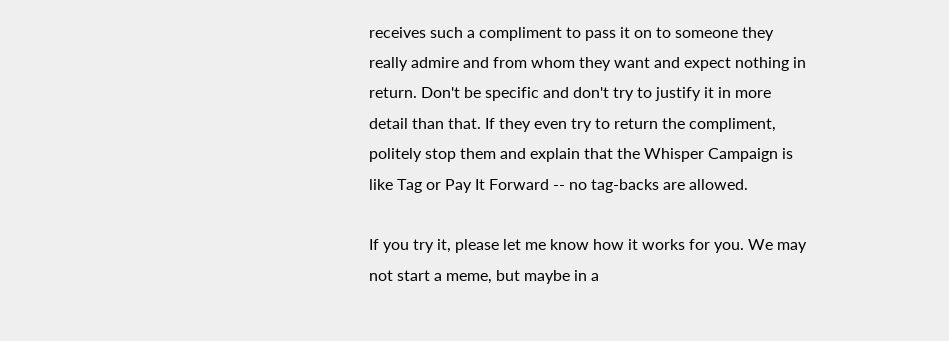receives such a compliment to pass it on to someone they really admire and from whom they want and expect nothing in return. Don't be specific and don't try to justify it in more detail than that. If they even try to return the compliment, politely stop them and explain that the Whisper Campaign is like Tag or Pay It Forward -- no tag-backs are allowed.

If you try it, please let me know how it works for you. We may not start a meme, but maybe in a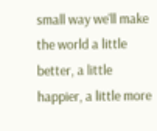small way we'll make the world a little better, a little happier, a little more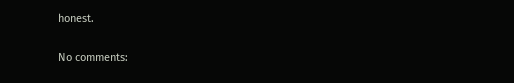honest.

No comments: